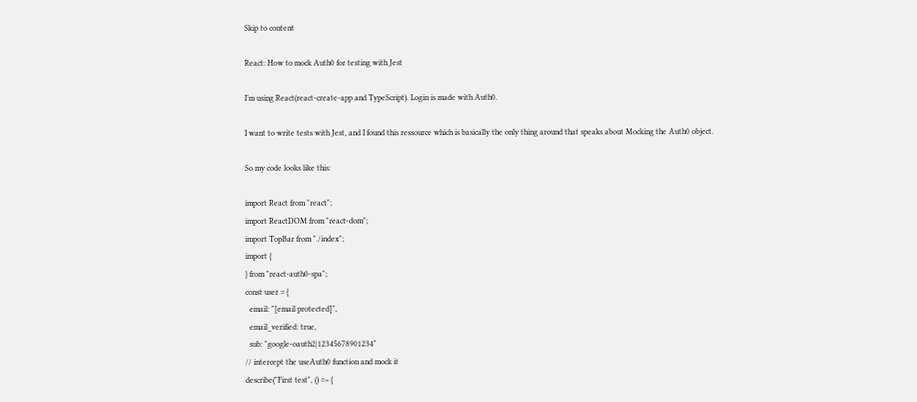Skip to content

React: How to mock Auth0 for testing with Jest

I’m using React(react-create-app and TypeScript). Login is made with Auth0.

I want to write tests with Jest, and I found this ressource which is basically the only thing around that speaks about Mocking the Auth0 object.

So my code looks like this:

import React from "react";
import ReactDOM from "react-dom";
import TopBar from "./index";
import {
} from "react-auth0-spa";
const user = {
  email: "[email protected]",
  email_verified: true,
  sub: "google-oauth2|12345678901234"
// intercept the useAuth0 function and mock it
describe("First test", () => {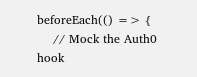beforeEach(() => {
    // Mock the Auth0 hook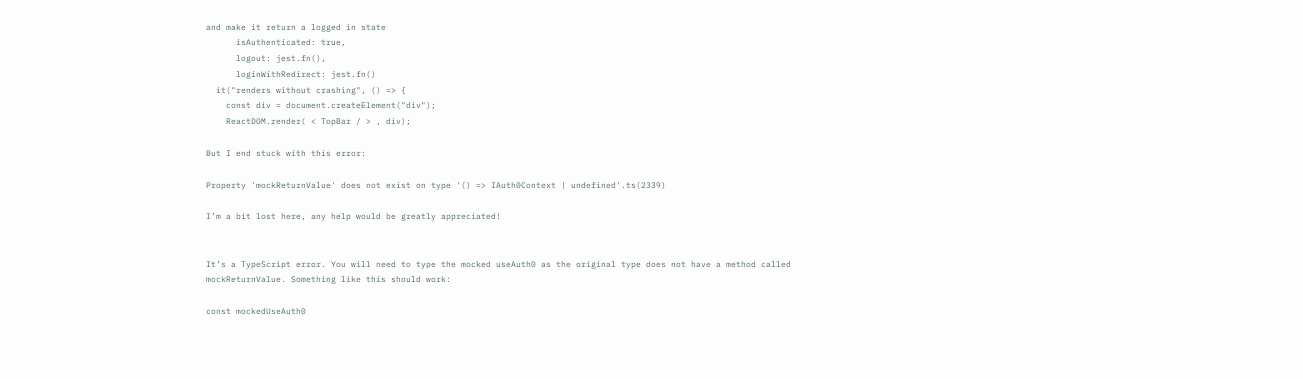and make it return a logged in state
      isAuthenticated: true,
      logout: jest.fn(),
      loginWithRedirect: jest.fn()
  it("renders without crashing", () => {
    const div = document.createElement("div");
    ReactDOM.render( < TopBar / > , div);

But I end stuck with this error:

Property 'mockReturnValue' does not exist on type '() => IAuth0Context | undefined'.ts(2339)

I’m a bit lost here, any help would be greatly appreciated!


It’s a TypeScript error. You will need to type the mocked useAuth0 as the original type does not have a method called mockReturnValue. Something like this should work:

const mockedUseAuth0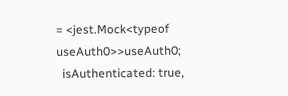= <jest.Mock<typeof useAuth0>>useAuth0;
  isAuthenticated: true,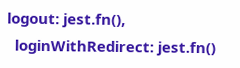logout: jest.fn(),
  loginWithRedirect: jest.fn()